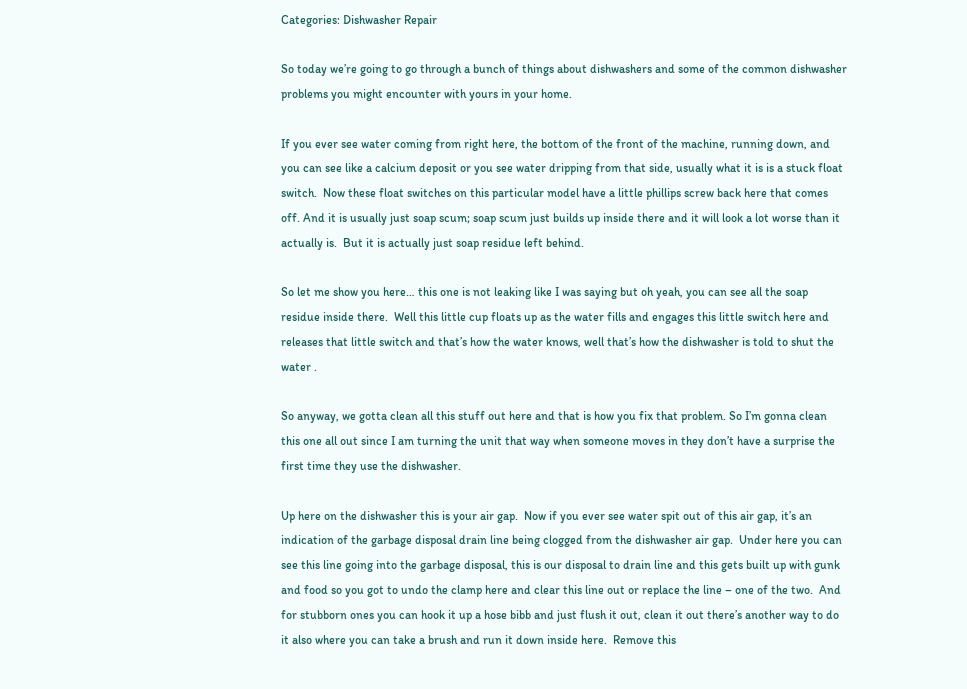Categories: Dishwasher Repair

So today we’re going to go through a bunch of things about dishwashers and some of the common dishwasher problems you might encounter with yours in your home.

If you ever see water coming from right here, the bottom of the front of the machine, running down, and you can see like a calcium deposit or you see water dripping from that side, usually what it is is a stuck float switch.  Now these float switches on this particular model have a little phillips screw back here that comes off. And it is usually just soap scum; soap scum just builds up inside there and it will look a lot worse than it actually is.  But it is actually just soap residue left behind.

So let me show you here… this one is not leaking like I was saying but oh yeah, you can see all the soap residue inside there.  Well this little cup floats up as the water fills and engages this little switch here and releases that little switch and that’s how the water knows, well that’s how the dishwasher is told to shut the water .

So anyway, we gotta clean all this stuff out here and that is how you fix that problem. So I’m gonna clean this one all out since I am turning the unit that way when someone moves in they don’t have a surprise the first time they use the dishwasher.

Up here on the dishwasher this is your air gap.  Now if you ever see water spit out of this air gap, it’s an indication of the garbage disposal drain line being clogged from the dishwasher air gap.  Under here you can see this line going into the garbage disposal, this is our disposal to drain line and this gets built up with gunk and food so you got to undo the clamp here and clear this line out or replace the line – one of the two.  And for stubborn ones you can hook it up a hose bibb and just flush it out, clean it out there’s another way to do it also where you can take a brush and run it down inside here.  Remove this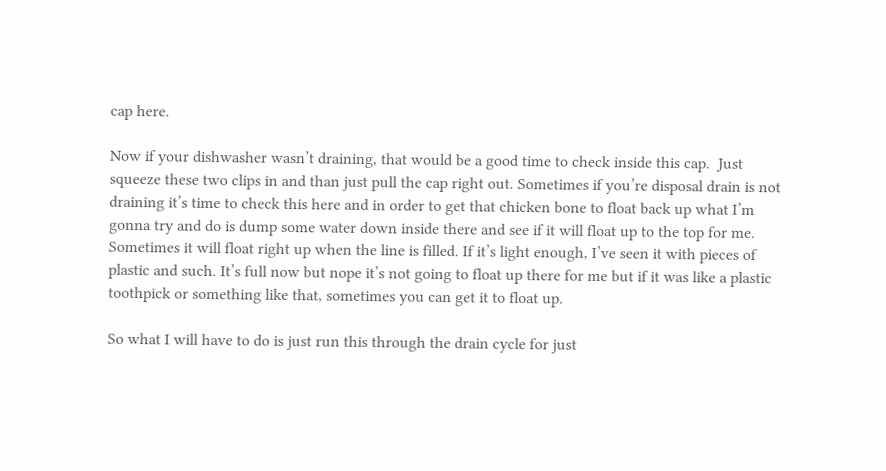cap here.

Now if your dishwasher wasn’t draining, that would be a good time to check inside this cap.  Just squeeze these two clips in and than just pull the cap right out. Sometimes if you’re disposal drain is not draining it’s time to check this here and in order to get that chicken bone to float back up what I’m gonna try and do is dump some water down inside there and see if it will float up to the top for me.  Sometimes it will float right up when the line is filled. If it’s light enough, I’ve seen it with pieces of plastic and such. It’s full now but nope it’s not going to float up there for me but if it was like a plastic toothpick or something like that, sometimes you can get it to float up.

So what I will have to do is just run this through the drain cycle for just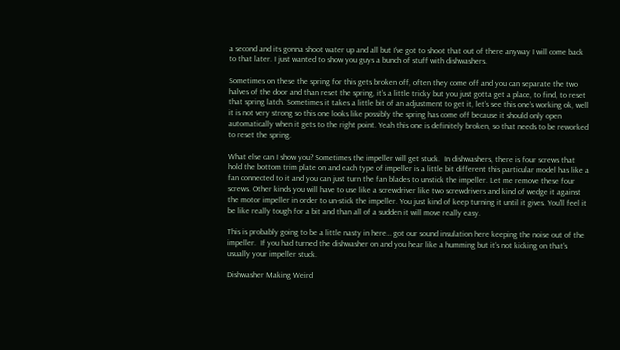a second and its gonna shoot water up and all but I’ve got to shoot that out of there anyway I will come back to that later. I just wanted to show you guys a bunch of stuff with dishwashers.

Sometimes on these the spring for this gets broken off, often they come off and you can separate the two halves of the door and than reset the spring, it’s a little tricky but you just gotta get a place, to find, to reset that spring latch. Sometimes it takes a little bit of an adjustment to get it, let’s see this one’s working ok, well it is not very strong so this one looks like possibly the spring has come off because it should only open automatically when it gets to the right point. Yeah this one is definitely broken, so that needs to be reworked to reset the spring.

What else can I show you? Sometimes the impeller will get stuck.  In dishwashers, there is four screws that hold the bottom trim plate on and each type of impeller is a little bit different this particular model has like a fan connected to it and you can just turn the fan blades to unstick the impeller. Let me remove these four screws. Other kinds you will have to use like a screwdriver like two screwdrivers and kind of wedge it against the motor impeller in order to un-stick the impeller. You just kind of keep turning it until it gives. You’ll feel it be like really tough for a bit and than all of a sudden it will move really easy.

This is probably going to be a little nasty in here… got our sound insulation here keeping the noise out of the impeller.  If you had turned the dishwasher on and you hear like a humming but it’s not kicking on that’s usually your impeller stuck.

Dishwasher Making Weird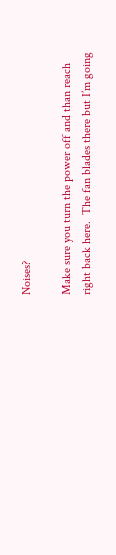Noises?

Make sure you turn the power off and than reach right back here.  The fan blades there but I’m going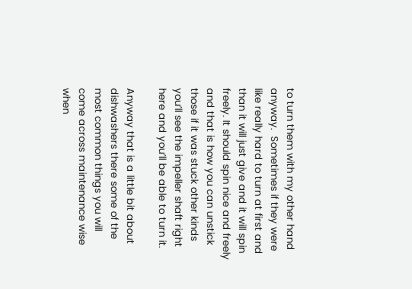to turn them with my other hand anyway.  Sometimes if they were like really hard to turn at first and than it will just give and it will spin freely. It should spin nice and freely and that is how you can unstick those if it was stuck other kinds you’ll see the impeller shaft right here and you’ll be able to turn it.

Anyway that is a little bit about dishwashers there some of the most common things you will come across maintenance wise when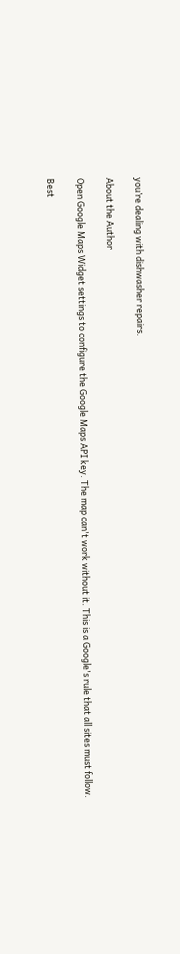you’re dealing with dishwasher repairs.

About the Author

Open Google Maps Widget settings to configure the Google Maps API key. The map can't work without it. This is a Google's rule that all sites must follow.

Best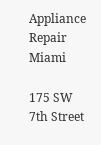Appliance Repair Miami

175 SW 7th Street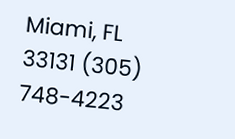Miami, FL 33131 (305) 748-4223